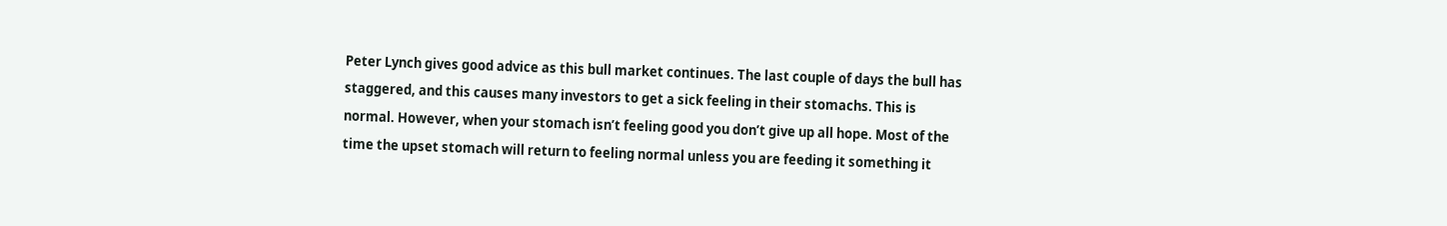Peter Lynch gives good advice as this bull market continues. The last couple of days the bull has staggered, and this causes many investors to get a sick feeling in their stomachs. This is normal. However, when your stomach isn’t feeling good you don’t give up all hope. Most of the time the upset stomach will return to feeling normal unless you are feeding it something it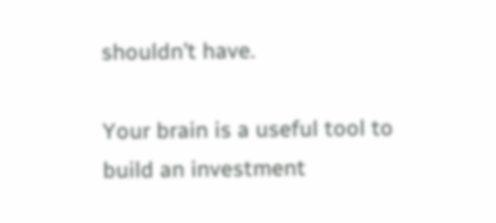shouldn’t have.

Your brain is a useful tool to build an investment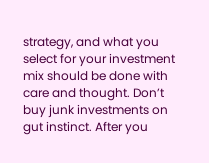strategy, and what you select for your investment mix should be done with care and thought. Don’t buy junk investments on gut instinct. After you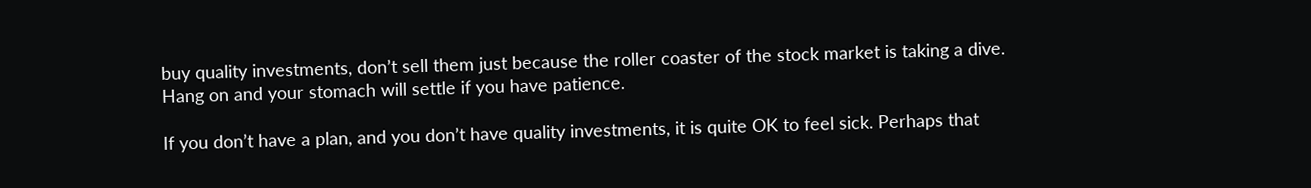buy quality investments, don’t sell them just because the roller coaster of the stock market is taking a dive. Hang on and your stomach will settle if you have patience.

If you don’t have a plan, and you don’t have quality investments, it is quite OK to feel sick. Perhaps that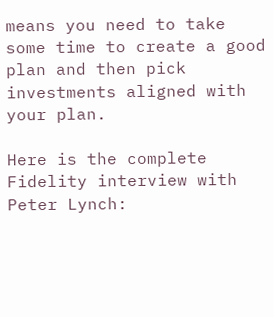means you need to take some time to create a good plan and then pick investments aligned with your plan.

Here is the complete Fidelity interview with Peter Lynch: